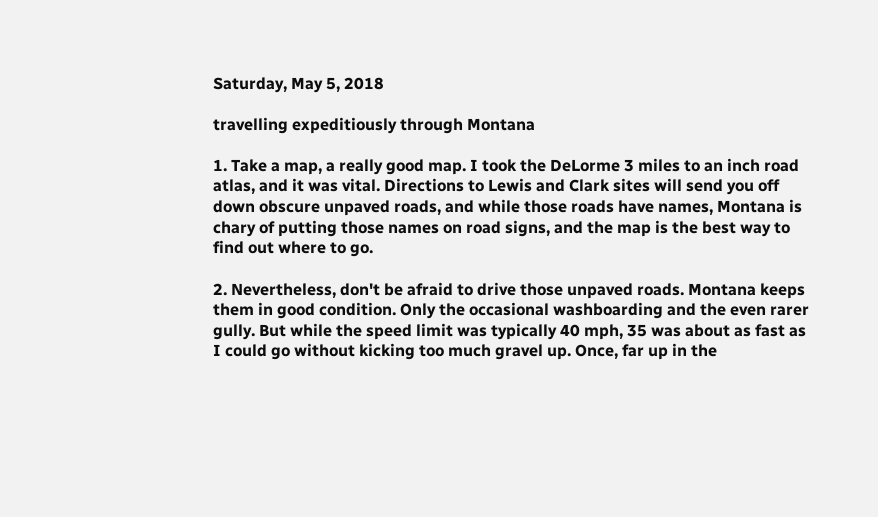Saturday, May 5, 2018

travelling expeditiously through Montana

1. Take a map, a really good map. I took the DeLorme 3 miles to an inch road atlas, and it was vital. Directions to Lewis and Clark sites will send you off down obscure unpaved roads, and while those roads have names, Montana is chary of putting those names on road signs, and the map is the best way to find out where to go.

2. Nevertheless, don't be afraid to drive those unpaved roads. Montana keeps them in good condition. Only the occasional washboarding and the even rarer gully. But while the speed limit was typically 40 mph, 35 was about as fast as I could go without kicking too much gravel up. Once, far up in the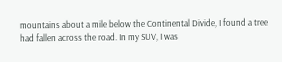mountains about a mile below the Continental Divide, I found a tree had fallen across the road. In my SUV, I was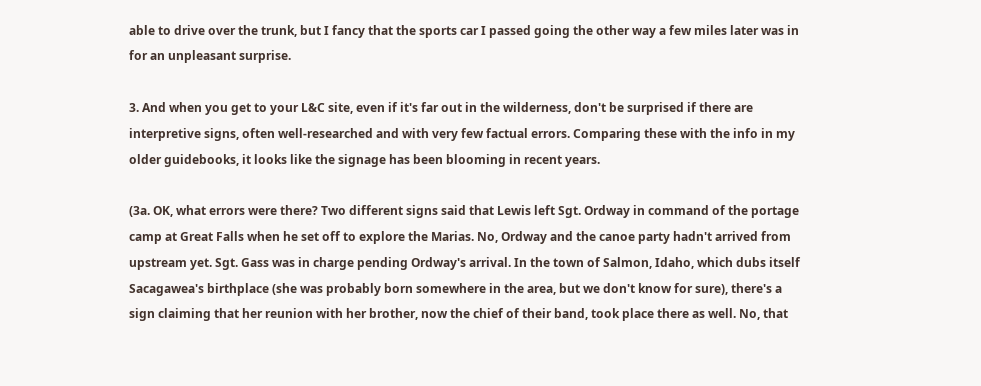able to drive over the trunk, but I fancy that the sports car I passed going the other way a few miles later was in for an unpleasant surprise.

3. And when you get to your L&C site, even if it's far out in the wilderness, don't be surprised if there are interpretive signs, often well-researched and with very few factual errors. Comparing these with the info in my older guidebooks, it looks like the signage has been blooming in recent years.

(3a. OK, what errors were there? Two different signs said that Lewis left Sgt. Ordway in command of the portage camp at Great Falls when he set off to explore the Marias. No, Ordway and the canoe party hadn't arrived from upstream yet. Sgt. Gass was in charge pending Ordway's arrival. In the town of Salmon, Idaho, which dubs itself Sacagawea's birthplace (she was probably born somewhere in the area, but we don't know for sure), there's a sign claiming that her reunion with her brother, now the chief of their band, took place there as well. No, that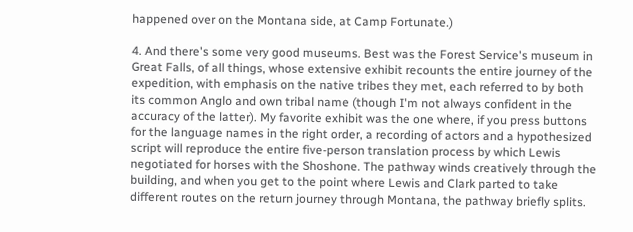happened over on the Montana side, at Camp Fortunate.)

4. And there's some very good museums. Best was the Forest Service's museum in Great Falls, of all things, whose extensive exhibit recounts the entire journey of the expedition, with emphasis on the native tribes they met, each referred to by both its common Anglo and own tribal name (though I'm not always confident in the accuracy of the latter). My favorite exhibit was the one where, if you press buttons for the language names in the right order, a recording of actors and a hypothesized script will reproduce the entire five-person translation process by which Lewis negotiated for horses with the Shoshone. The pathway winds creatively through the building, and when you get to the point where Lewis and Clark parted to take different routes on the return journey through Montana, the pathway briefly splits.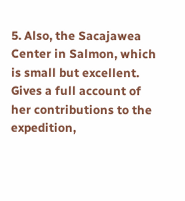5. Also, the Sacajawea Center in Salmon, which is small but excellent. Gives a full account of her contributions to the expedition,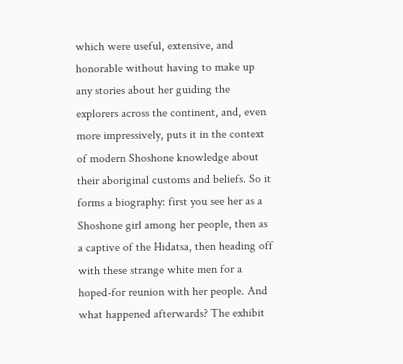which were useful, extensive, and honorable without having to make up any stories about her guiding the explorers across the continent, and, even more impressively, puts it in the context of modern Shoshone knowledge about their aboriginal customs and beliefs. So it forms a biography: first you see her as a Shoshone girl among her people, then as a captive of the Hidatsa, then heading off with these strange white men for a hoped-for reunion with her people. And what happened afterwards? The exhibit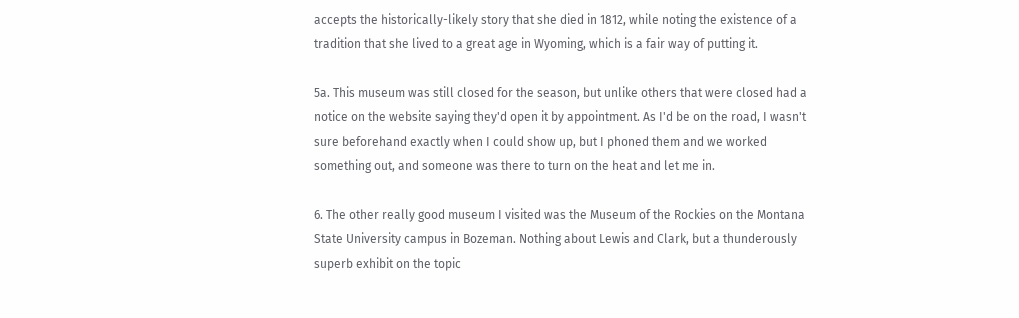accepts the historically-likely story that she died in 1812, while noting the existence of a tradition that she lived to a great age in Wyoming, which is a fair way of putting it.

5a. This museum was still closed for the season, but unlike others that were closed had a notice on the website saying they'd open it by appointment. As I'd be on the road, I wasn't sure beforehand exactly when I could show up, but I phoned them and we worked something out, and someone was there to turn on the heat and let me in.

6. The other really good museum I visited was the Museum of the Rockies on the Montana State University campus in Bozeman. Nothing about Lewis and Clark, but a thunderously superb exhibit on the topic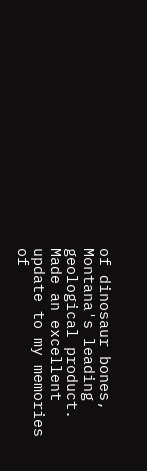of dinosaur bones, Montana's leading geological product. Made an excellent update to my memories of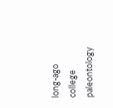long-ago college paleontology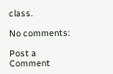class.

No comments:

Post a Comment